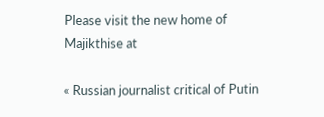Please visit the new home of Majikthise at

« Russian journalist critical of Putin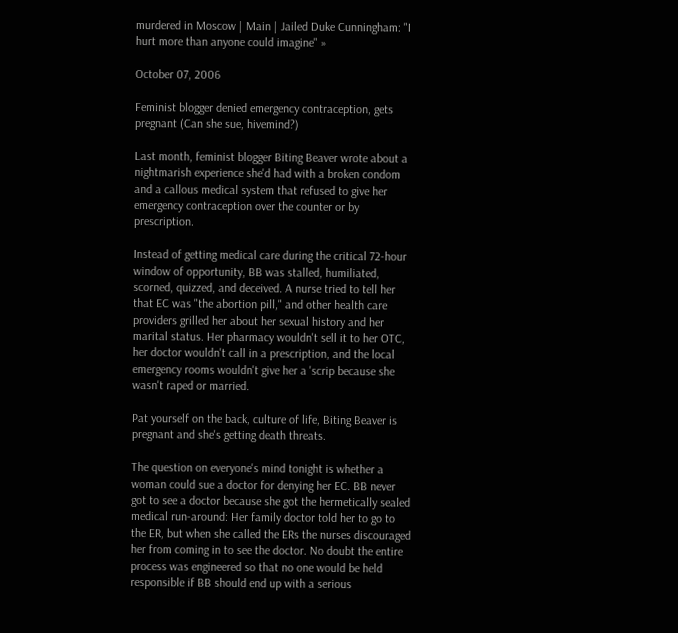murdered in Moscow | Main | Jailed Duke Cunningham: "I hurt more than anyone could imagine" »

October 07, 2006

Feminist blogger denied emergency contraception, gets pregnant (Can she sue, hivemind?)

Last month, feminist blogger Biting Beaver wrote about a nightmarish experience she'd had with a broken condom and a callous medical system that refused to give her emergency contraception over the counter or by prescription.

Instead of getting medical care during the critical 72-hour window of opportunity, BB was stalled, humiliated, scorned, quizzed, and deceived. A nurse tried to tell her that EC was "the abortion pill," and other health care providers grilled her about her sexual history and her marital status. Her pharmacy wouldn't sell it to her OTC, her doctor wouldn't call in a prescription, and the local emergency rooms wouldn't give her a 'scrip because she wasn't raped or married.

Pat yourself on the back, culture of life, Biting Beaver is pregnant and she's getting death threats.

The question on everyone's mind tonight is whether a woman could sue a doctor for denying her EC. BB never got to see a doctor because she got the hermetically sealed medical run-around: Her family doctor told her to go to the ER, but when she called the ERs the nurses discouraged her from coming in to see the doctor. No doubt the entire process was engineered so that no one would be held responsible if BB should end up with a serious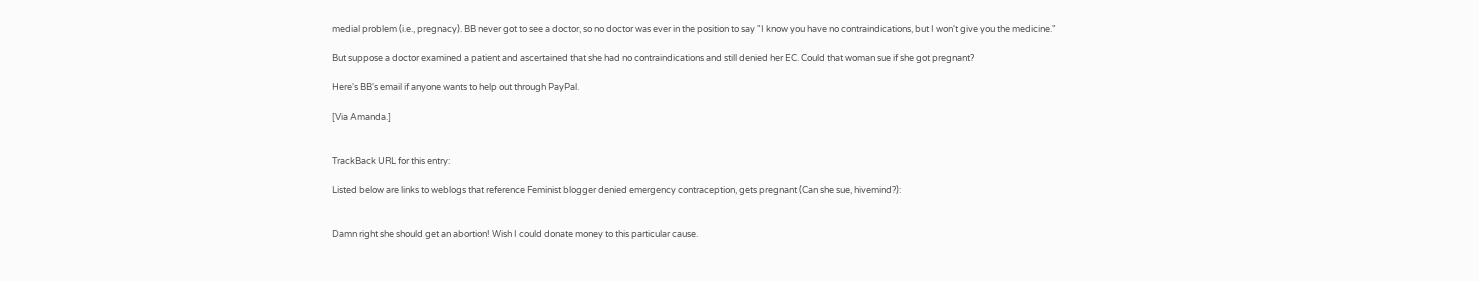medial problem (i.e., pregnacy). BB never got to see a doctor, so no doctor was ever in the position to say "I know you have no contraindications, but I won't give you the medicine."

But suppose a doctor examined a patient and ascertained that she had no contraindications and still denied her EC. Could that woman sue if she got pregnant?

Here's BB's email if anyone wants to help out through PayPal.

[Via Amanda.]


TrackBack URL for this entry:

Listed below are links to weblogs that reference Feminist blogger denied emergency contraception, gets pregnant (Can she sue, hivemind?):


Damn right she should get an abortion! Wish I could donate money to this particular cause.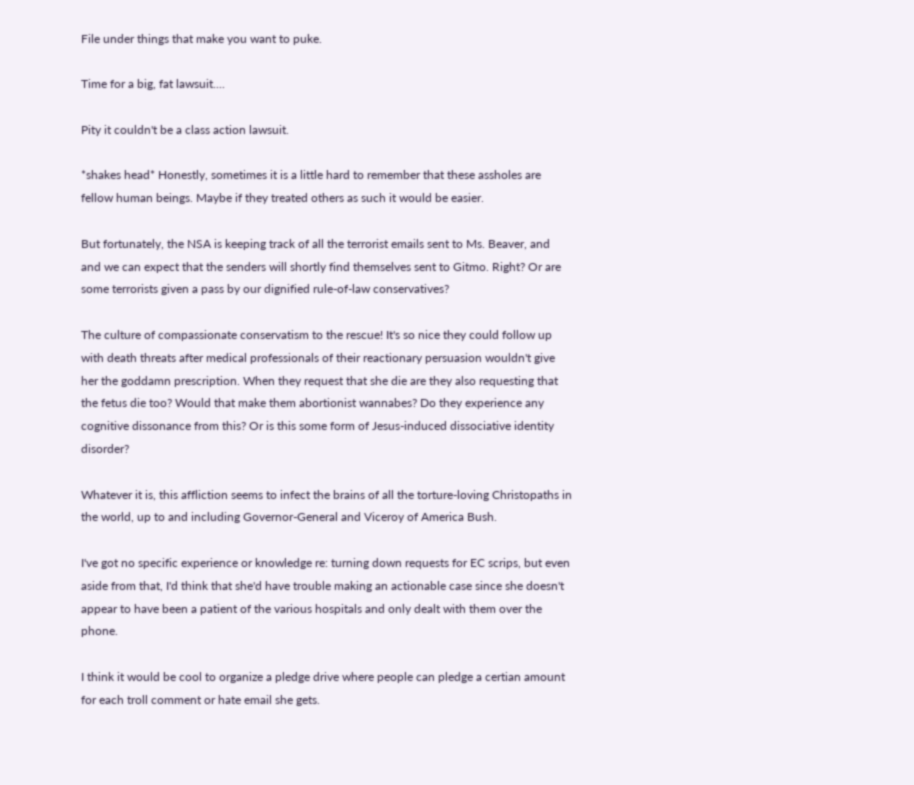File under things that make you want to puke.

Time for a big, fat lawsuit....

Pity it couldn't be a class action lawsuit.

*shakes head* Honestly, sometimes it is a little hard to remember that these assholes are fellow human beings. Maybe if they treated others as such it would be easier.

But fortunately, the NSA is keeping track of all the terrorist emails sent to Ms. Beaver, and and we can expect that the senders will shortly find themselves sent to Gitmo. Right? Or are some terrorists given a pass by our dignified rule-of-law conservatives?

The culture of compassionate conservatism to the rescue! It's so nice they could follow up with death threats after medical professionals of their reactionary persuasion wouldn't give her the goddamn prescription. When they request that she die are they also requesting that the fetus die too? Would that make them abortionist wannabes? Do they experience any cognitive dissonance from this? Or is this some form of Jesus-induced dissociative identity disorder?

Whatever it is, this affliction seems to infect the brains of all the torture-loving Christopaths in the world, up to and including Governor-General and Viceroy of America Bush.

I've got no specific experience or knowledge re: turning down requests for EC scrips, but even aside from that, I'd think that she'd have trouble making an actionable case since she doesn't appear to have been a patient of the various hospitals and only dealt with them over the phone.

I think it would be cool to organize a pledge drive where people can pledge a certian amount for each troll comment or hate email she gets.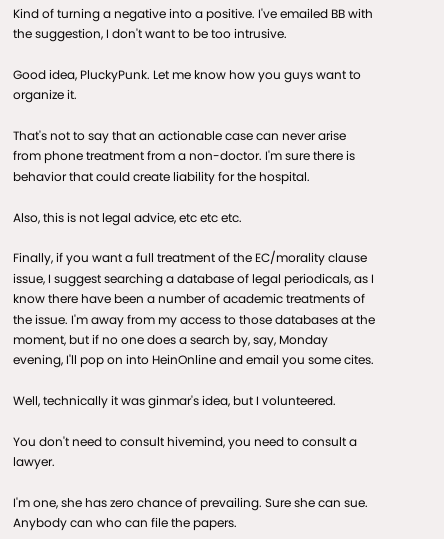Kind of turning a negative into a positive. I've emailed BB with the suggestion, I don't want to be too intrusive.

Good idea, PluckyPunk. Let me know how you guys want to organize it.

That's not to say that an actionable case can never arise from phone treatment from a non-doctor. I'm sure there is behavior that could create liability for the hospital.

Also, this is not legal advice, etc etc etc.

Finally, if you want a full treatment of the EC/morality clause issue, I suggest searching a database of legal periodicals, as I know there have been a number of academic treatments of the issue. I'm away from my access to those databases at the moment, but if no one does a search by, say, Monday evening, I'll pop on into HeinOnline and email you some cites.

Well, technically it was ginmar's idea, but I volunteered.

You don't need to consult hivemind, you need to consult a lawyer.

I'm one, she has zero chance of prevailing. Sure she can sue. Anybody can who can file the papers.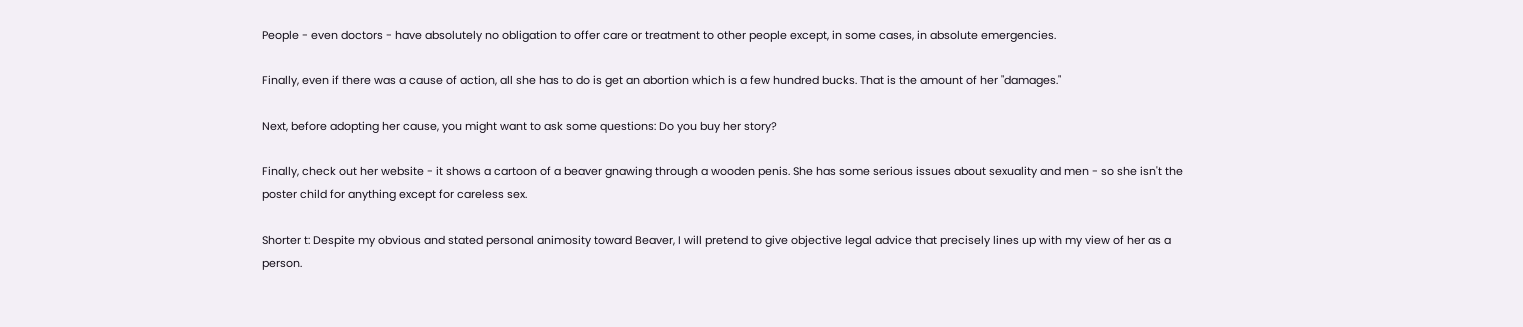People - even doctors - have absolutely no obligation to offer care or treatment to other people except, in some cases, in absolute emergencies.

Finally, even if there was a cause of action, all she has to do is get an abortion which is a few hundred bucks. That is the amount of her "damages."

Next, before adopting her cause, you might want to ask some questions: Do you buy her story?

Finally, check out her website - it shows a cartoon of a beaver gnawing through a wooden penis. She has some serious issues about sexuality and men - so she isn't the poster child for anything except for careless sex.

Shorter t: Despite my obvious and stated personal animosity toward Beaver, I will pretend to give objective legal advice that precisely lines up with my view of her as a person.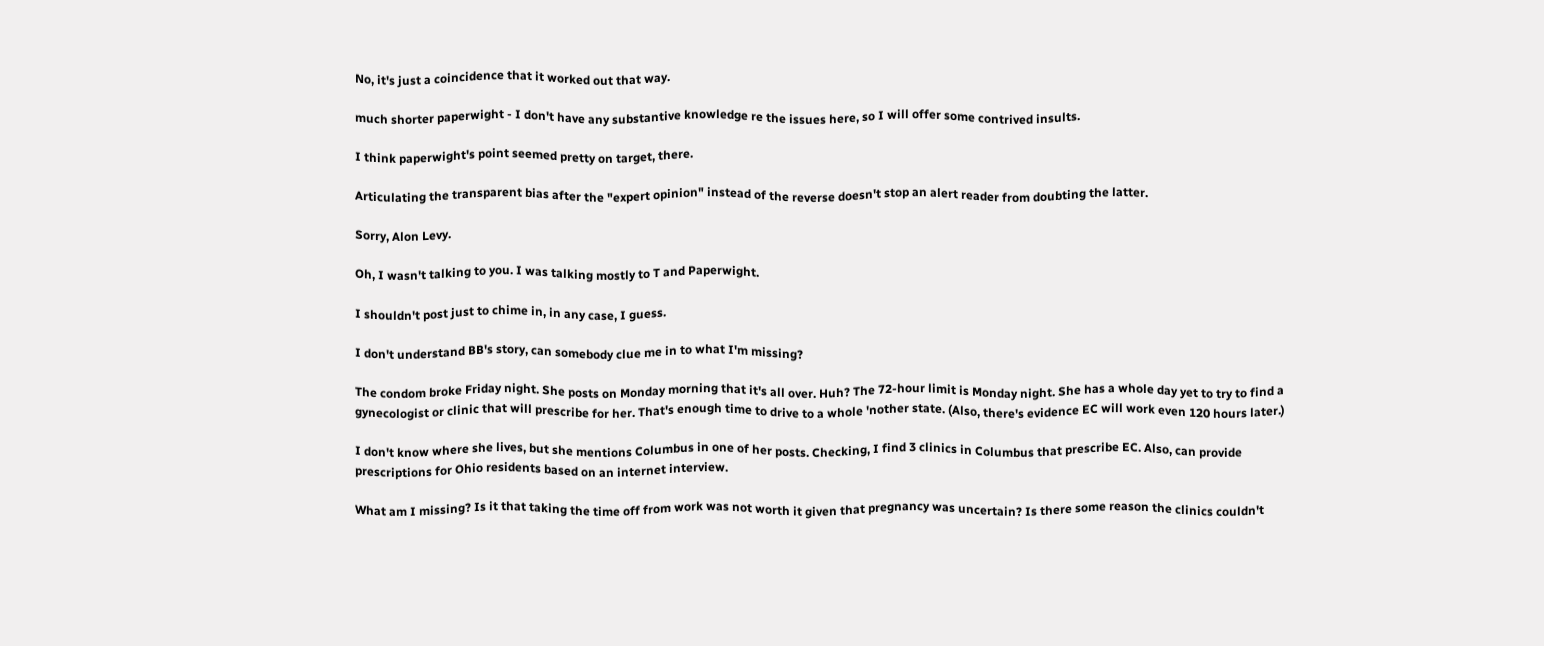No, it's just a coincidence that it worked out that way.

much shorter paperwight - I don't have any substantive knowledge re the issues here, so I will offer some contrived insults.

I think paperwight's point seemed pretty on target, there.

Articulating the transparent bias after the "expert opinion" instead of the reverse doesn't stop an alert reader from doubting the latter.

Sorry, Alon Levy.

Oh, I wasn't talking to you. I was talking mostly to T and Paperwight.

I shouldn't post just to chime in, in any case, I guess.

I don't understand BB's story, can somebody clue me in to what I'm missing?

The condom broke Friday night. She posts on Monday morning that it's all over. Huh? The 72-hour limit is Monday night. She has a whole day yet to try to find a gynecologist or clinic that will prescribe for her. That's enough time to drive to a whole 'nother state. (Also, there's evidence EC will work even 120 hours later.)

I don't know where she lives, but she mentions Columbus in one of her posts. Checking, I find 3 clinics in Columbus that prescribe EC. Also, can provide prescriptions for Ohio residents based on an internet interview.

What am I missing? Is it that taking the time off from work was not worth it given that pregnancy was uncertain? Is there some reason the clinics couldn't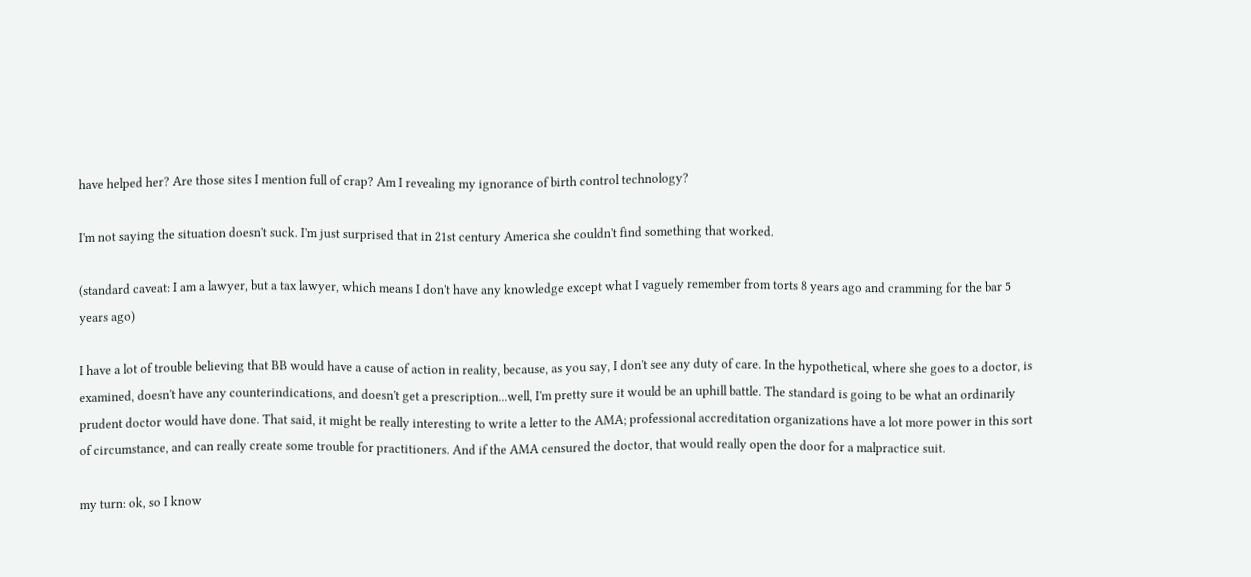have helped her? Are those sites I mention full of crap? Am I revealing my ignorance of birth control technology?

I'm not saying the situation doesn't suck. I'm just surprised that in 21st century America she couldn't find something that worked.

(standard caveat: I am a lawyer, but a tax lawyer, which means I don't have any knowledge except what I vaguely remember from torts 8 years ago and cramming for the bar 5 years ago)

I have a lot of trouble believing that BB would have a cause of action in reality, because, as you say, I don't see any duty of care. In the hypothetical, where she goes to a doctor, is examined, doesn't have any counterindications, and doesn't get a prescription...well, I'm pretty sure it would be an uphill battle. The standard is going to be what an ordinarily prudent doctor would have done. That said, it might be really interesting to write a letter to the AMA; professional accreditation organizations have a lot more power in this sort of circumstance, and can really create some trouble for practitioners. And if the AMA censured the doctor, that would really open the door for a malpractice suit.

my turn: ok, so I know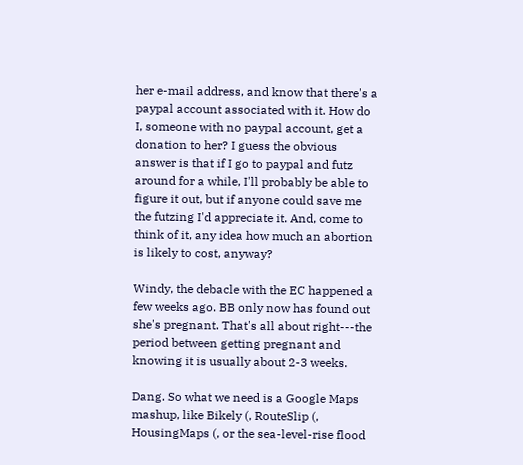her e-mail address, and know that there's a paypal account associated with it. How do I, someone with no paypal account, get a donation to her? I guess the obvious answer is that if I go to paypal and futz around for a while, I'll probably be able to figure it out, but if anyone could save me the futzing I'd appreciate it. And, come to think of it, any idea how much an abortion is likely to cost, anyway?

Windy, the debacle with the EC happened a few weeks ago. BB only now has found out she's pregnant. That's all about right---the period between getting pregnant and knowing it is usually about 2-3 weeks.

Dang. So what we need is a Google Maps mashup, like Bikely (, RouteSlip (, HousingMaps (, or the sea-level-rise flood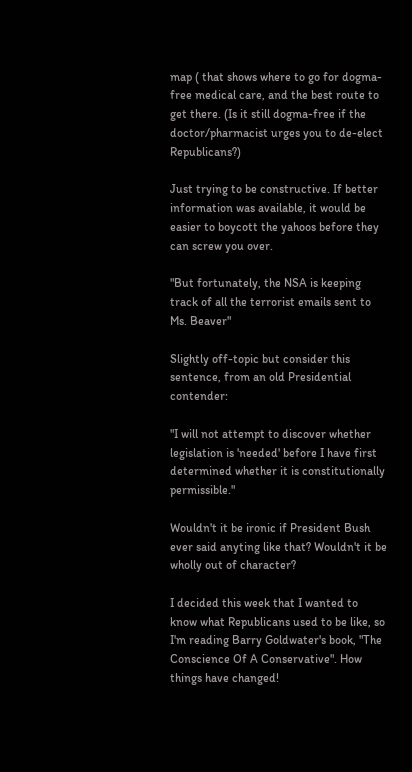map ( that shows where to go for dogma-free medical care, and the best route to get there. (Is it still dogma-free if the doctor/pharmacist urges you to de-elect Republicans?)

Just trying to be constructive. If better information was available, it would be easier to boycott the yahoos before they can screw you over.

"But fortunately, the NSA is keeping track of all the terrorist emails sent to Ms. Beaver"

Slightly off-topic but consider this sentence, from an old Presidential contender:

"I will not attempt to discover whether legislation is 'needed' before I have first determined whether it is constitutionally permissible."

Wouldn't it be ironic if President Bush ever said anyting like that? Wouldn't it be wholly out of character?

I decided this week that I wanted to know what Republicans used to be like, so I'm reading Barry Goldwater's book, "The Conscience Of A Conservative". How things have changed!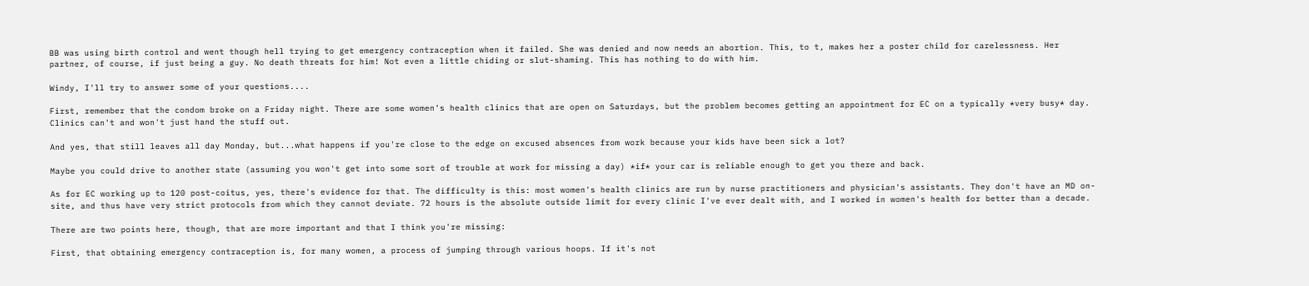BB was using birth control and went though hell trying to get emergency contraception when it failed. She was denied and now needs an abortion. This, to t, makes her a poster child for carelessness. Her partner, of course, if just being a guy. No death threats for him! Not even a little chiding or slut-shaming. This has nothing to do with him.

Windy, I'll try to answer some of your questions....

First, remember that the condom broke on a Friday night. There are some women's health clinics that are open on Saturdays, but the problem becomes getting an appointment for EC on a typically *very busy* day. Clinics can't and won't just hand the stuff out.

And yes, that still leaves all day Monday, but...what happens if you're close to the edge on excused absences from work because your kids have been sick a lot?

Maybe you could drive to another state (assuming you won't get into some sort of trouble at work for missing a day) *if* your car is reliable enough to get you there and back.

As for EC working up to 120 post-coitus, yes, there's evidence for that. The difficulty is this: most women's health clinics are run by nurse practitioners and physician's assistants. They don't have an MD on-site, and thus have very strict protocols from which they cannot deviate. 72 hours is the absolute outside limit for every clinic I've ever dealt with, and I worked in women's health for better than a decade.

There are two points here, though, that are more important and that I think you're missing:

First, that obtaining emergency contraception is, for many women, a process of jumping through various hoops. If it's not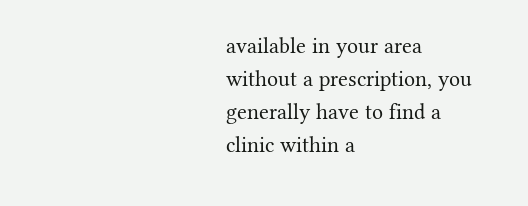available in your area without a prescription, you generally have to find a clinic within a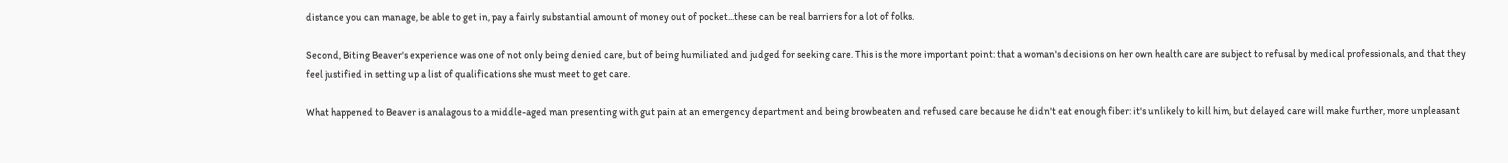distance you can manage, be able to get in, pay a fairly substantial amount of money out of pocket...these can be real barriers for a lot of folks.

Second, Biting Beaver's experience was one of not only being denied care, but of being humiliated and judged for seeking care. This is the more important point: that a woman's decisions on her own health care are subject to refusal by medical professionals, and that they feel justified in setting up a list of qualifications she must meet to get care.

What happened to Beaver is analagous to a middle-aged man presenting with gut pain at an emergency department and being browbeaten and refused care because he didn't eat enough fiber: it's unlikely to kill him, but delayed care will make further, more unpleasant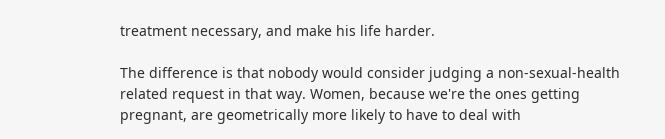treatment necessary, and make his life harder.

The difference is that nobody would consider judging a non-sexual-health related request in that way. Women, because we're the ones getting pregnant, are geometrically more likely to have to deal with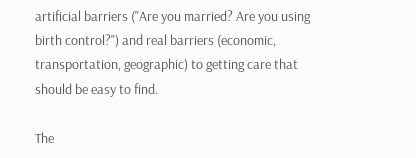artificial barriers ("Are you married? Are you using birth control?") and real barriers (economic, transportation, geographic) to getting care that should be easy to find.

The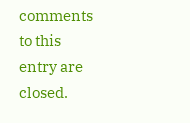comments to this entry are closed.